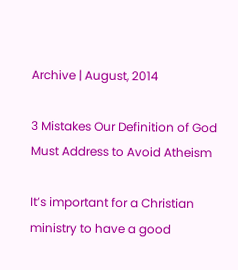Archive | August, 2014

3 Mistakes Our Definition of God Must Address to Avoid Atheism

It’s important for a Christian ministry to have a good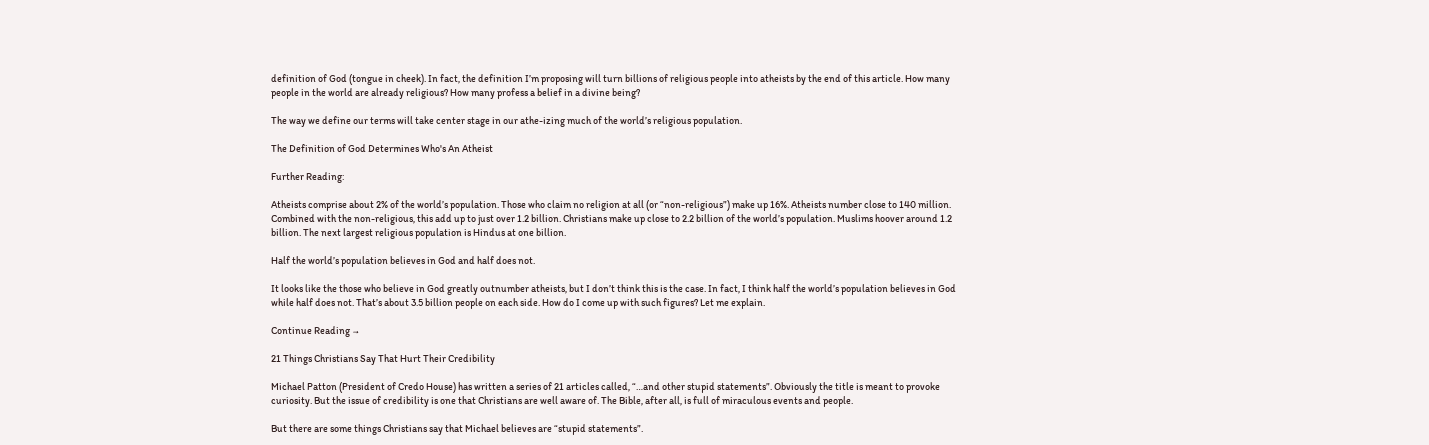definition of God (tongue in cheek). In fact, the definition I’m proposing will turn billions of religious people into atheists by the end of this article. How many people in the world are already religious? How many profess a belief in a divine being?

The way we define our terms will take center stage in our athe-izing much of the world’s religious population.

The Definition of God Determines Who's An Atheist

Further Reading:

Atheists comprise about 2% of the world’s population. Those who claim no religion at all (or “non-religious”) make up 16%. Atheists number close to 140 million. Combined with the non-religious, this add up to just over 1.2 billion. Christians make up close to 2.2 billion of the world’s population. Muslims hoover around 1.2 billion. The next largest religious population is Hindus at one billion.

Half the world’s population believes in God and half does not.

It looks like the those who believe in God greatly outnumber atheists, but I don’t think this is the case. In fact, I think half the world’s population believes in God while half does not. That’s about 3.5 billion people on each side. How do I come up with such figures? Let me explain.

Continue Reading →

21 Things Christians Say That Hurt Their Credibility

Michael Patton (President of Credo House) has written a series of 21 articles called, “…and other stupid statements”. Obviously the title is meant to provoke curiosity. But the issue of credibility is one that Christians are well aware of. The Bible, after all, is full of miraculous events and people.

But there are some things Christians say that Michael believes are “stupid statements”.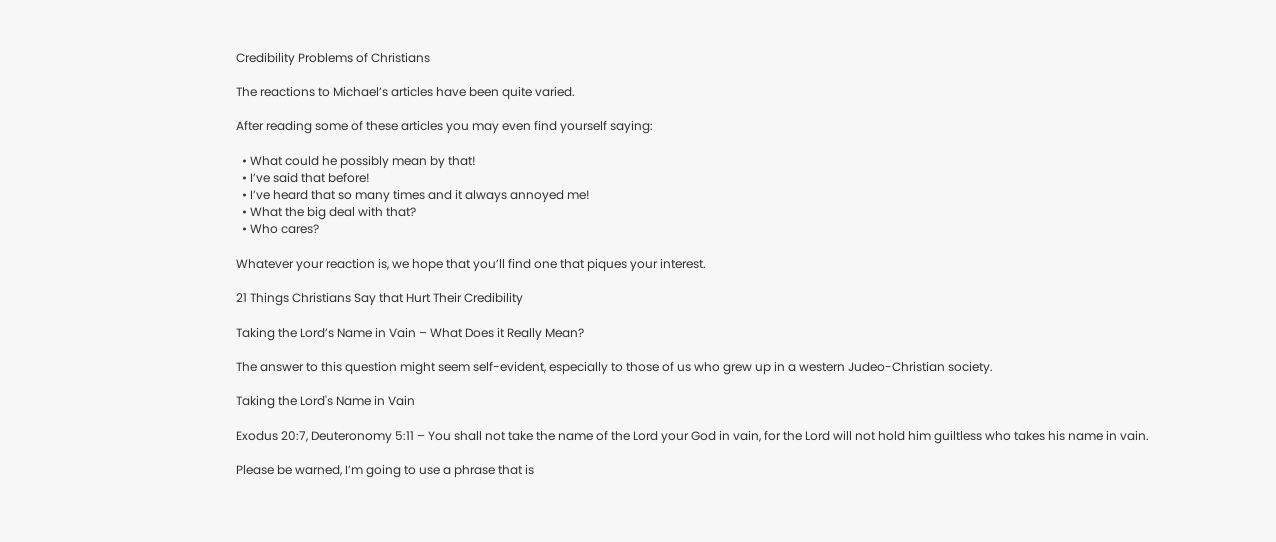Credibility Problems of Christians

The reactions to Michael’s articles have been quite varied.

After reading some of these articles you may even find yourself saying:

  • What could he possibly mean by that!
  • I’ve said that before!
  • I’ve heard that so many times and it always annoyed me!
  • What the big deal with that?
  • Who cares?

Whatever your reaction is, we hope that you’ll find one that piques your interest.

21 Things Christians Say that Hurt Their Credibility

Taking the Lord’s Name in Vain – What Does it Really Mean?

The answer to this question might seem self-evident, especially to those of us who grew up in a western Judeo-Christian society.

Taking the Lord's Name in Vain

Exodus 20:7, Deuteronomy 5:11 – You shall not take the name of the Lord your God in vain, for the Lord will not hold him guiltless who takes his name in vain.

Please be warned, I’m going to use a phrase that is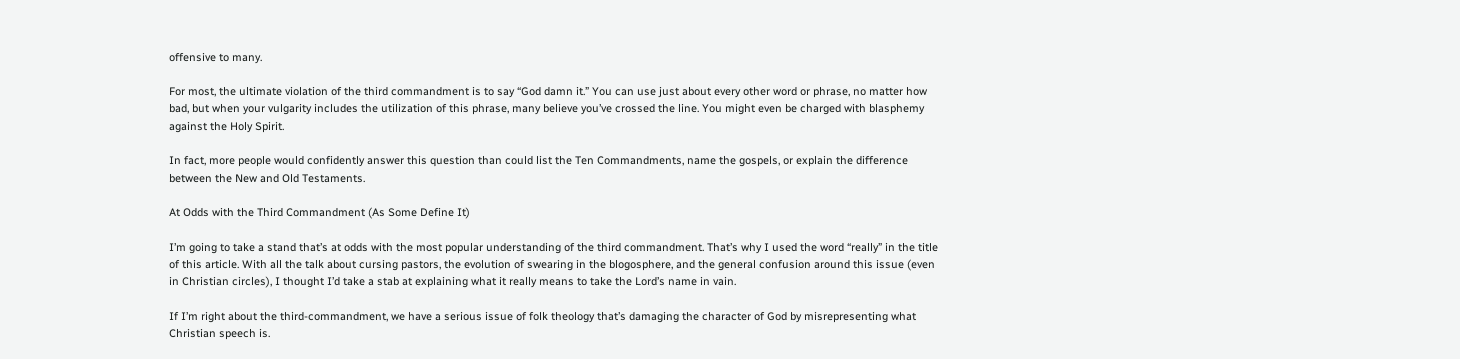offensive to many.

For most, the ultimate violation of the third commandment is to say “God damn it.” You can use just about every other word or phrase, no matter how bad, but when your vulgarity includes the utilization of this phrase, many believe you’ve crossed the line. You might even be charged with blasphemy against the Holy Spirit.

In fact, more people would confidently answer this question than could list the Ten Commandments, name the gospels, or explain the difference between the New and Old Testaments.

At Odds with the Third Commandment (As Some Define It)

I’m going to take a stand that’s at odds with the most popular understanding of the third commandment. That’s why I used the word “really” in the title of this article. With all the talk about cursing pastors, the evolution of swearing in the blogosphere, and the general confusion around this issue (even in Christian circles), I thought I’d take a stab at explaining what it really means to take the Lord’s name in vain.

If I’m right about the third-commandment, we have a serious issue of folk theology that’s damaging the character of God by misrepresenting what Christian speech is.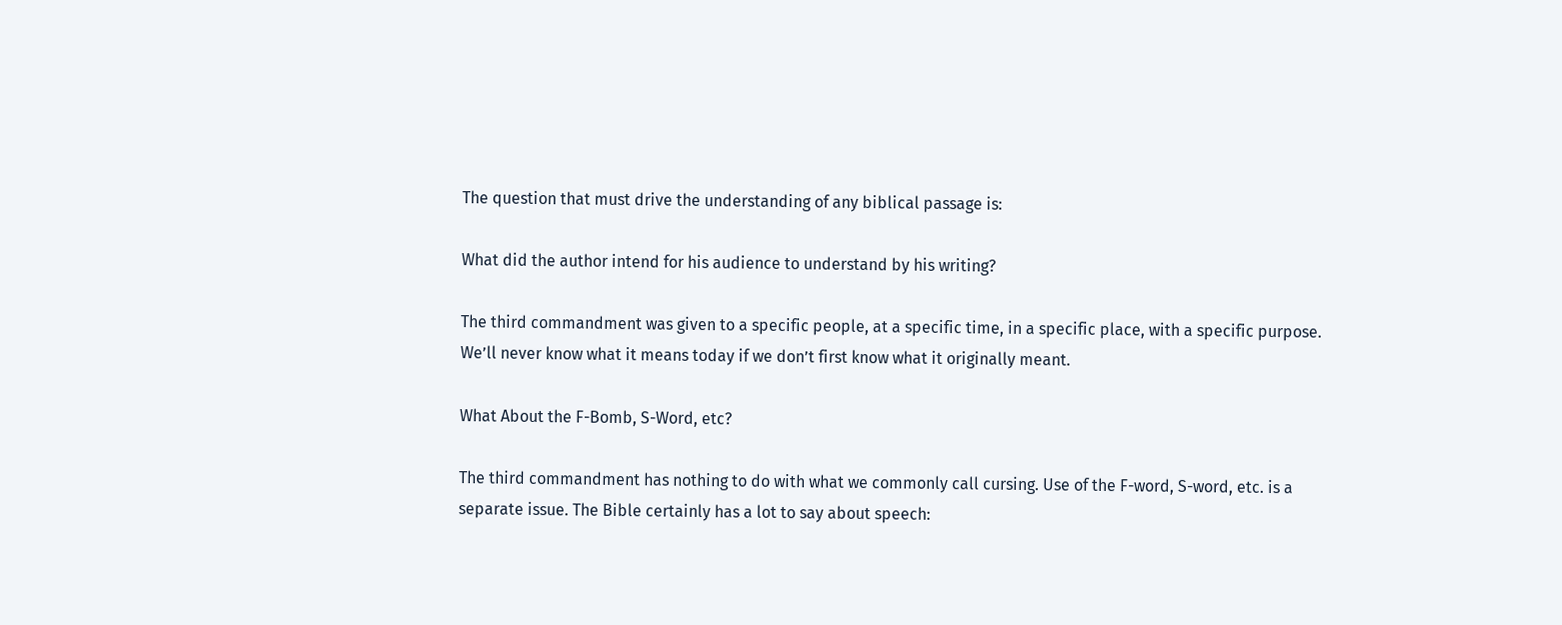The question that must drive the understanding of any biblical passage is:

What did the author intend for his audience to understand by his writing?

The third commandment was given to a specific people, at a specific time, in a specific place, with a specific purpose. We’ll never know what it means today if we don’t first know what it originally meant.

What About the F-Bomb, S-Word, etc?

The third commandment has nothing to do with what we commonly call cursing. Use of the F-word, S-word, etc. is a separate issue. The Bible certainly has a lot to say about speech: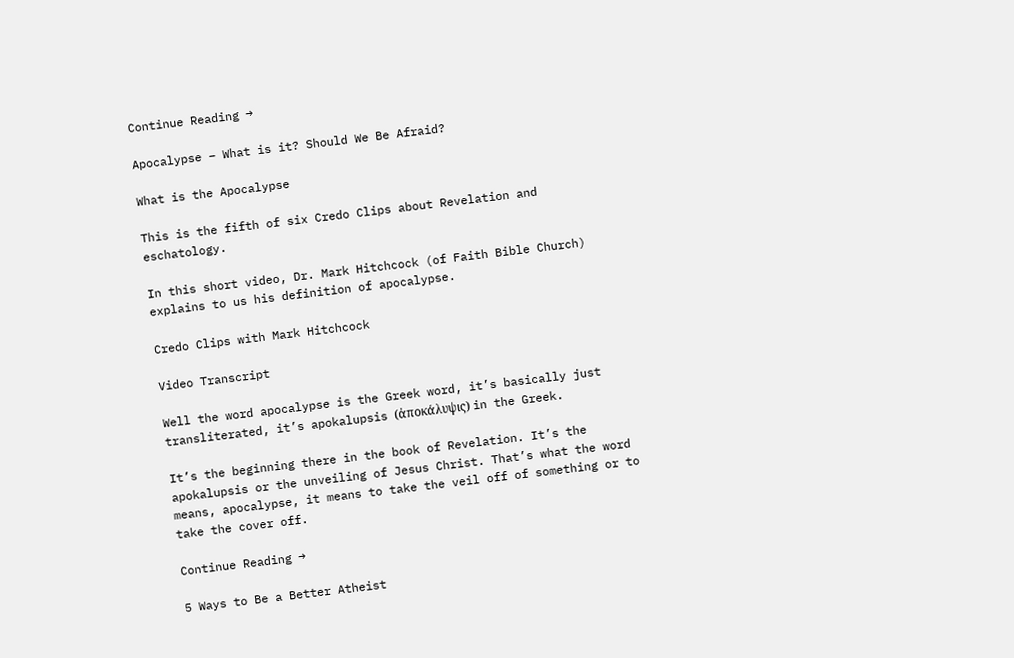Continue Reading →

Apocalypse – What is it? Should We Be Afraid?

What is the Apocalypse

This is the fifth of six Credo Clips about Revelation and eschatology.

In this short video, Dr. Mark Hitchcock (of Faith Bible Church) explains to us his definition of apocalypse.

Credo Clips with Mark Hitchcock

Video Transcript

Well the word apocalypse is the Greek word, it’s basically just transliterated, it’s apokalupsis (ἀποκάλυψις) in the Greek.

It’s the beginning there in the book of Revelation. It’s the apokalupsis or the unveiling of Jesus Christ. That’s what the word means, apocalypse, it means to take the veil off of something or to take the cover off.

Continue Reading →

5 Ways to Be a Better Atheist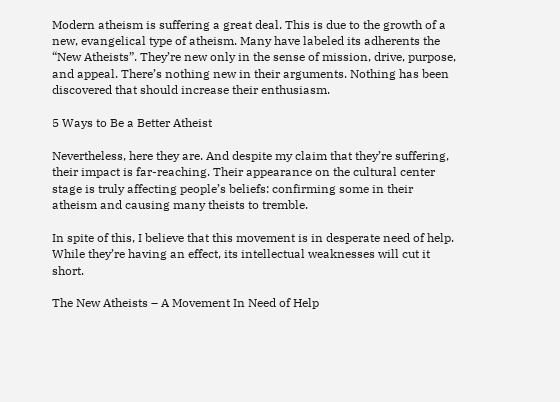Modern atheism is suffering a great deal. This is due to the growth of a new, evangelical type of atheism. Many have labeled its adherents the “New Atheists”. They’re new only in the sense of mission, drive, purpose, and appeal. There’s nothing new in their arguments. Nothing has been discovered that should increase their enthusiasm.

5 Ways to Be a Better Atheist

Nevertheless, here they are. And despite my claim that they’re suffering, their impact is far-reaching. Their appearance on the cultural center stage is truly affecting people’s beliefs: confirming some in their atheism and causing many theists to tremble.

In spite of this, I believe that this movement is in desperate need of help. While they’re having an effect, its intellectual weaknesses will cut it short.

The New Atheists – A Movement In Need of Help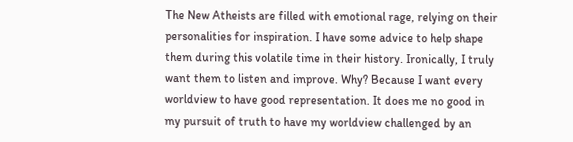The New Atheists are filled with emotional rage, relying on their personalities for inspiration. I have some advice to help shape them during this volatile time in their history. Ironically, I truly want them to listen and improve. Why? Because I want every worldview to have good representation. It does me no good in my pursuit of truth to have my worldview challenged by an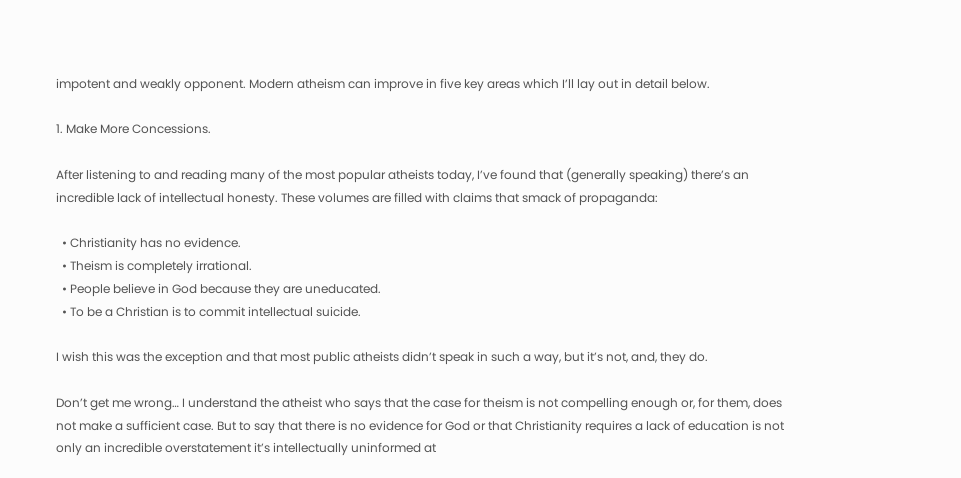impotent and weakly opponent. Modern atheism can improve in five key areas which I’ll lay out in detail below.

1. Make More Concessions.

After listening to and reading many of the most popular atheists today, I’ve found that (generally speaking) there’s an incredible lack of intellectual honesty. These volumes are filled with claims that smack of propaganda:

  • Christianity has no evidence.
  • Theism is completely irrational.
  • People believe in God because they are uneducated.
  • To be a Christian is to commit intellectual suicide.

I wish this was the exception and that most public atheists didn’t speak in such a way, but it’s not, and, they do.

Don’t get me wrong… I understand the atheist who says that the case for theism is not compelling enough or, for them, does not make a sufficient case. But to say that there is no evidence for God or that Christianity requires a lack of education is not only an incredible overstatement it’s intellectually uninformed at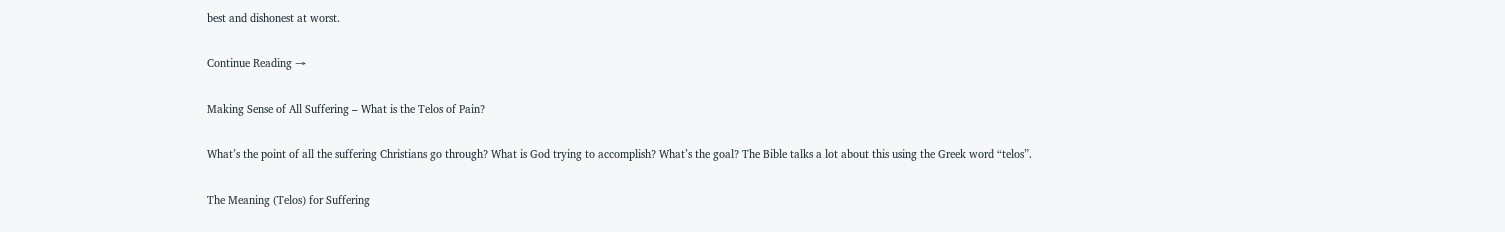best and dishonest at worst.

Continue Reading →

Making Sense of All Suffering – What is the Telos of Pain?

What’s the point of all the suffering Christians go through? What is God trying to accomplish? What’s the goal? The Bible talks a lot about this using the Greek word “telos”.

The Meaning (Telos) for Suffering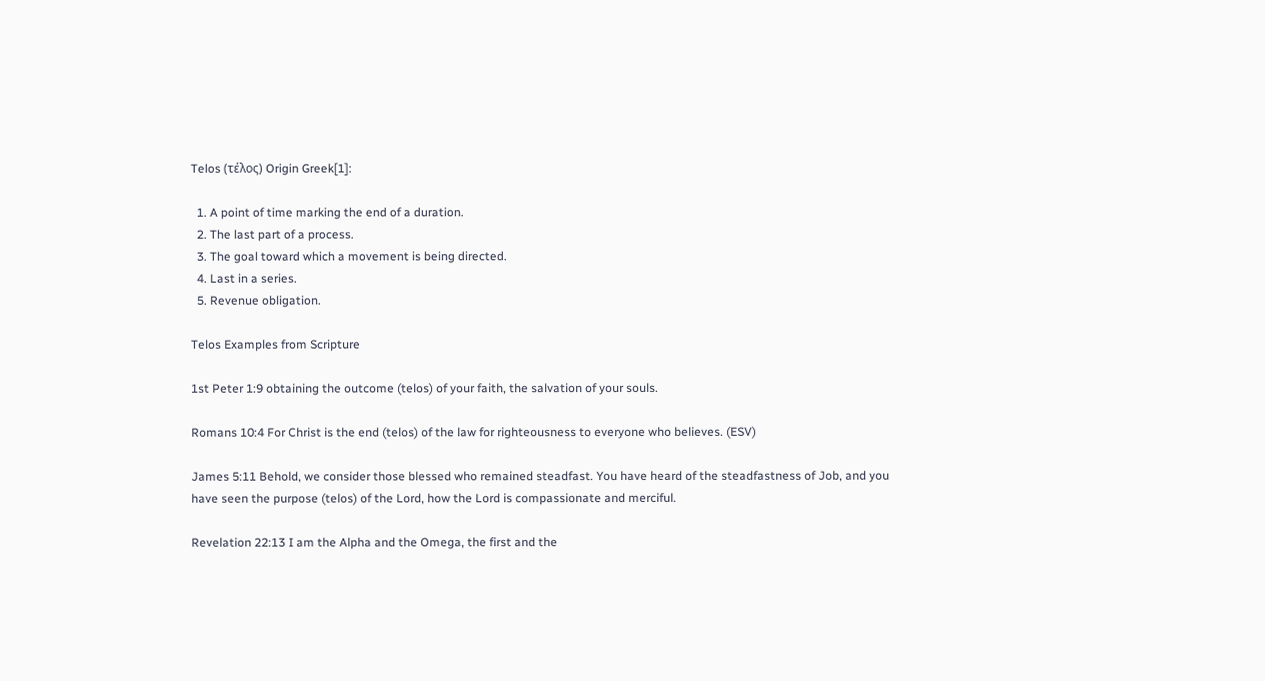Telos (τέλος) Origin Greek[1]:

  1. A point of time marking the end of a duration.
  2. The last part of a process.
  3. The goal toward which a movement is being directed.
  4. Last in a series.
  5. Revenue obligation.

Telos Examples from Scripture

1st Peter 1:9 obtaining the outcome (telos) of your faith, the salvation of your souls.

Romans 10:4 For Christ is the end (telos) of the law for righteousness to everyone who believes. (ESV)

James 5:11 Behold, we consider those blessed who remained steadfast. You have heard of the steadfastness of Job, and you have seen the purpose (telos) of the Lord, how the Lord is compassionate and merciful.

Revelation 22:13 I am the Alpha and the Omega, the first and the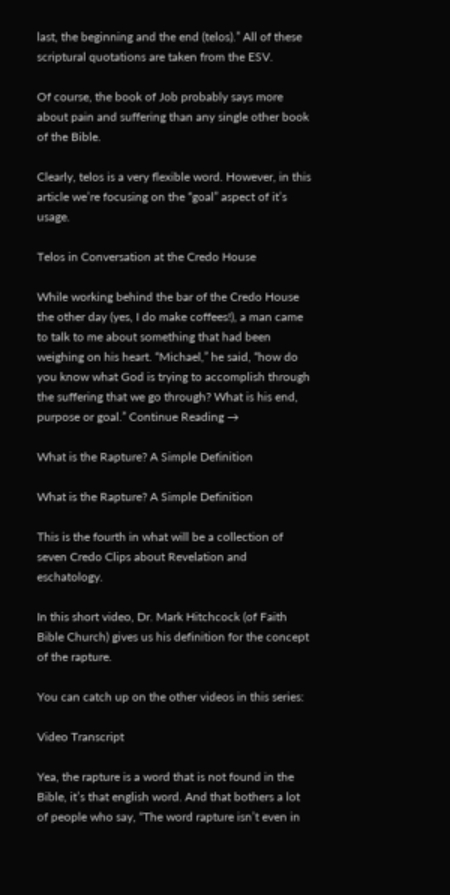last, the beginning and the end (telos).” All of these scriptural quotations are taken from the ESV.

Of course, the book of Job probably says more about pain and suffering than any single other book of the Bible.

Clearly, telos is a very flexible word. However, in this article we’re focusing on the “goal” aspect of it’s usage.

Telos in Conversation at the Credo House

While working behind the bar of the Credo House the other day (yes, I do make coffees!), a man came to talk to me about something that had been weighing on his heart. “Michael,” he said, “how do you know what God is trying to accomplish through the suffering that we go through? What is his end, purpose or goal.” Continue Reading →

What is the Rapture? A Simple Definition

What is the Rapture? A Simple Definition

This is the fourth in what will be a collection of seven Credo Clips about Revelation and eschatology.

In this short video, Dr. Mark Hitchcock (of Faith Bible Church) gives us his definition for the concept of the rapture.

You can catch up on the other videos in this series:

Video Transcript

Yea, the rapture is a word that is not found in the Bible, it’s that english word. And that bothers a lot of people who say, “The word rapture isn’t even in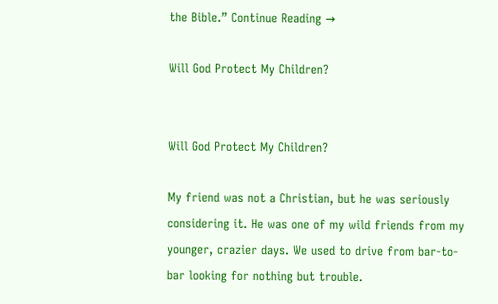the Bible.” Continue Reading →

Will God Protect My Children?


Will God Protect My Children?

My friend was not a Christian, but he was seriously considering it. He was one of my wild friends from my younger, crazier days. We used to drive from bar-to-bar looking for nothing but trouble.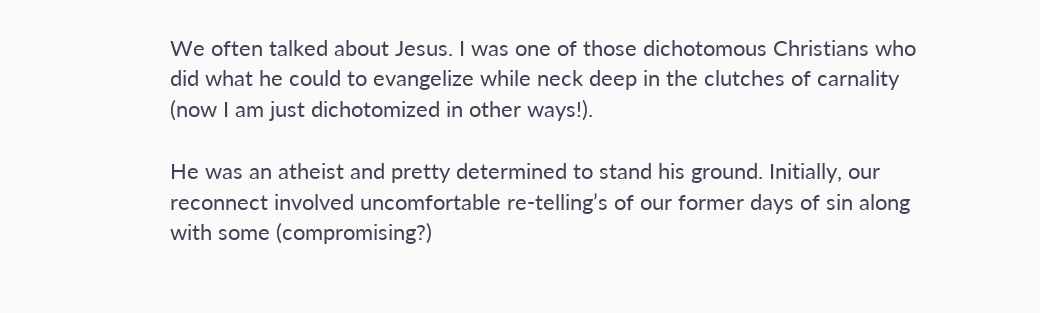We often talked about Jesus. I was one of those dichotomous Christians who did what he could to evangelize while neck deep in the clutches of carnality (now I am just dichotomized in other ways!).

He was an atheist and pretty determined to stand his ground. Initially, our reconnect involved uncomfortable re-telling’s of our former days of sin along with some (compromising?)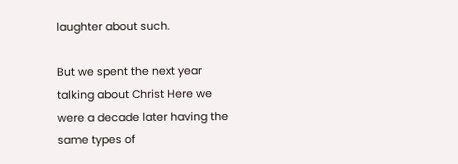laughter about such.

But we spent the next year talking about Christ Here we were a decade later having the same types of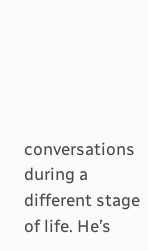conversations during a different stage of life. He’s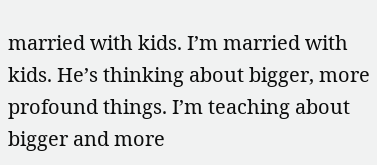married with kids. I’m married with kids. He’s thinking about bigger, more profound things. I’m teaching about bigger and more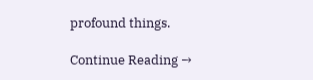profound things.

Continue Reading →